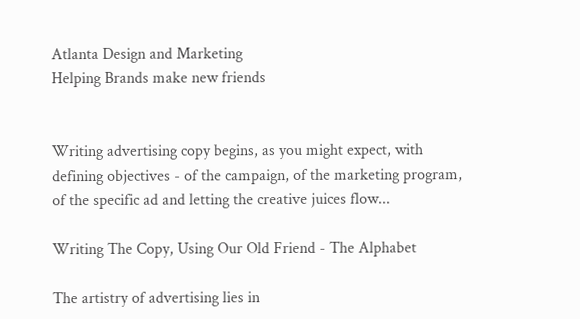Atlanta Design and Marketing
Helping Brands make new friends


Writing advertising copy begins, as you might expect, with defining objectives - of the campaign, of the marketing program, of the specific ad and letting the creative juices flow...

Writing The Copy, Using Our Old Friend - The Alphabet

The artistry of advertising lies in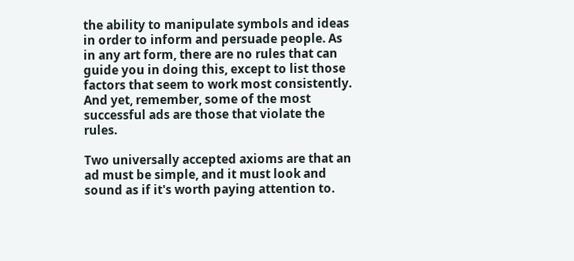the ability to manipulate symbols and ideas in order to inform and persuade people. As in any art form, there are no rules that can guide you in doing this, except to list those factors that seem to work most consistently. And yet, remember, some of the most successful ads are those that violate the rules.

Two universally accepted axioms are that an ad must be simple, and it must look and sound as if it's worth paying attention to.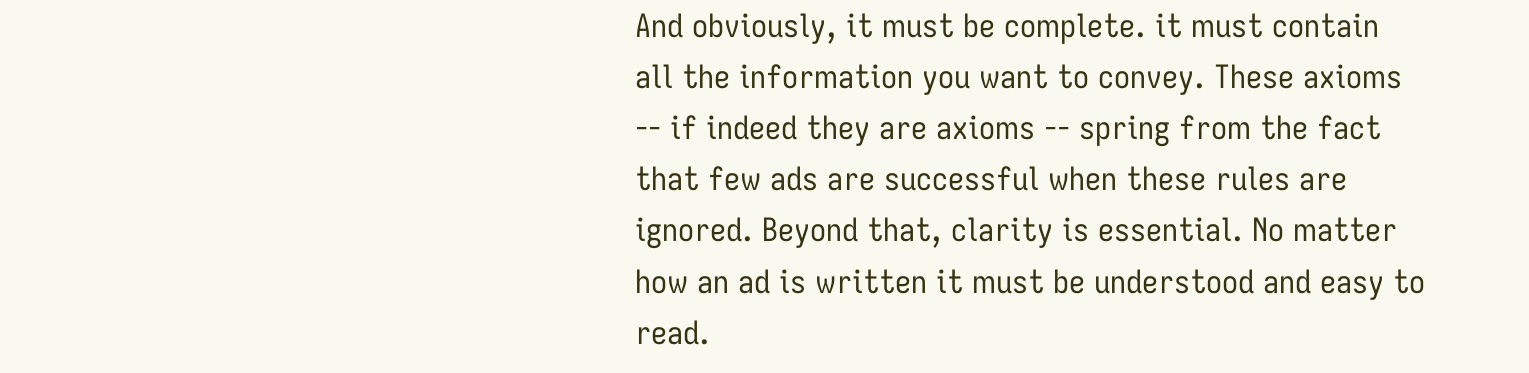And obviously, it must be complete. it must contain all the information you want to convey. These axioms -- if indeed they are axioms -- spring from the fact that few ads are successful when these rules are ignored. Beyond that, clarity is essential. No matter how an ad is written it must be understood and easy to read.